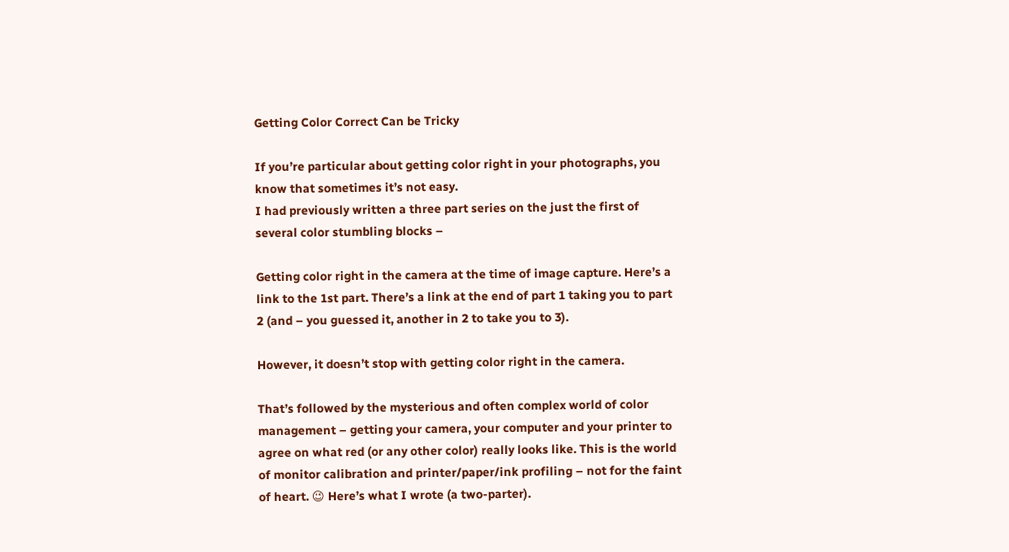Getting Color Correct Can be Tricky

If you’re particular about getting color right in your photographs, you know that sometimes it’s not easy.
I had previously written a three part series on the just the first of several color stumbling blocks –

Getting color right in the camera at the time of image capture. Here’s a link to the 1st part. There’s a link at the end of part 1 taking you to part 2 (and – you guessed it, another in 2 to take you to 3).

However, it doesn’t stop with getting color right in the camera.

That’s followed by the mysterious and often complex world of color management – getting your camera, your computer and your printer to agree on what red (or any other color) really looks like. This is the world of monitor calibration and printer/paper/ink profiling – not for the faint of heart. 😉 Here’s what I wrote (a two-parter).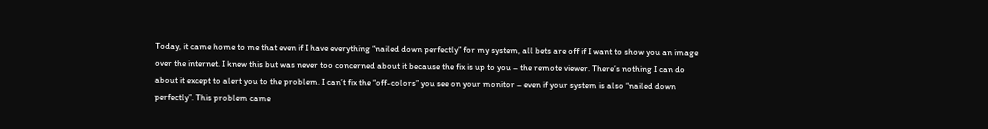Today, it came home to me that even if I have everything “nailed down perfectly” for my system, all bets are off if I want to show you an image over the internet. I knew this but was never too concerned about it because the fix is up to you – the remote viewer. There’s nothing I can do about it except to alert you to the problem. I can’t fix the “off-colors” you see on your monitor – even if your system is also “nailed down perfectly”. This problem came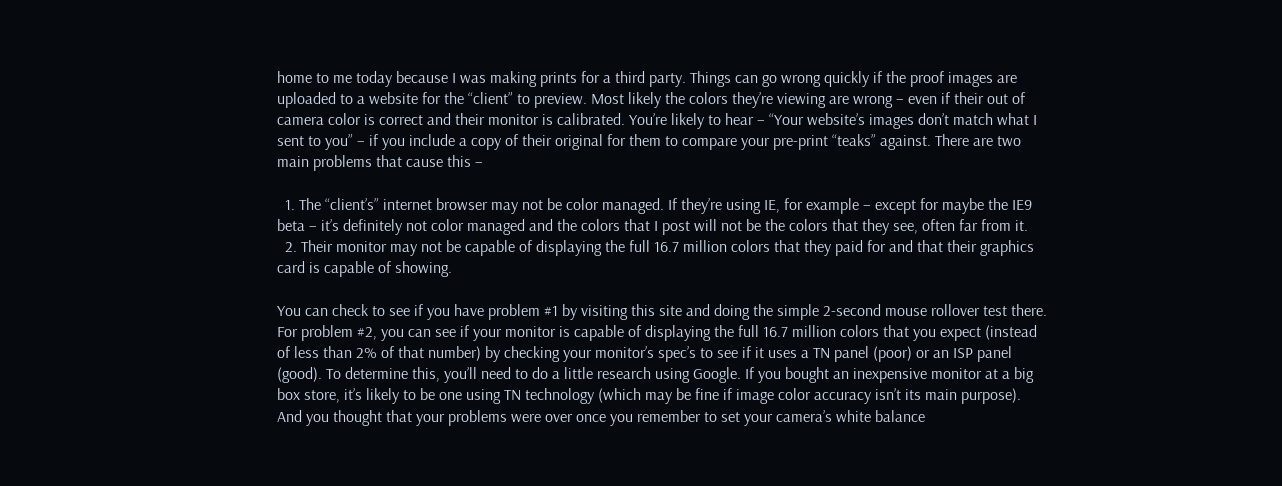home to me today because I was making prints for a third party. Things can go wrong quickly if the proof images are uploaded to a website for the “client” to preview. Most likely the colors they’re viewing are wrong – even if their out of camera color is correct and their monitor is calibrated. You’re likely to hear – “Your website’s images don’t match what I sent to you” – if you include a copy of their original for them to compare your pre-print “teaks” against. There are two main problems that cause this –

  1. The “client’s” internet browser may not be color managed. If they’re using IE, for example – except for maybe the IE9 beta – it’s definitely not color managed and the colors that I post will not be the colors that they see, often far from it.
  2. Their monitor may not be capable of displaying the full 16.7 million colors that they paid for and that their graphics card is capable of showing.

You can check to see if you have problem #1 by visiting this site and doing the simple 2-second mouse rollover test there.
For problem #2, you can see if your monitor is capable of displaying the full 16.7 million colors that you expect (instead of less than 2% of that number) by checking your monitor’s spec’s to see if it uses a TN panel (poor) or an ISP panel (good). To determine this, you’ll need to do a little research using Google. If you bought an inexpensive monitor at a big box store, it’s likely to be one using TN technology (which may be fine if image color accuracy isn’t its main purpose).
And you thought that your problems were over once you remember to set your camera’s white balance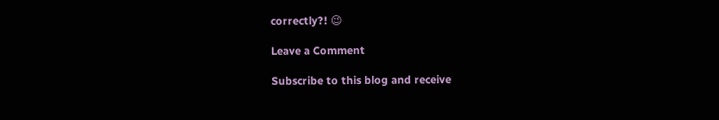correctly?! 😉

Leave a Comment

Subscribe to this blog and receive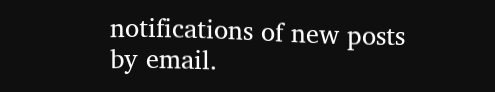notifications of new posts by email.